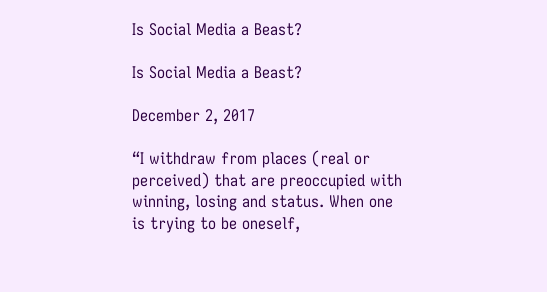Is Social Media a Beast?

Is Social Media a Beast?

December 2, 2017

“I withdraw from places (real or perceived) that are preoccupied with winning, losing and status. When one is trying to be oneself,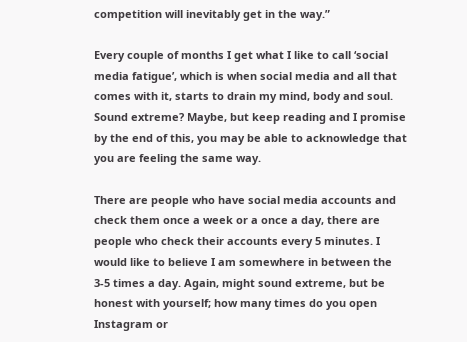competition will inevitably get in the way.”

Every couple of months I get what I like to call ‘social media fatigue’, which is when social media and all that comes with it, starts to drain my mind, body and soul. Sound extreme? Maybe, but keep reading and I promise by the end of this, you may be able to acknowledge that you are feeling the same way.

There are people who have social media accounts and check them once a week or a once a day, there are people who check their accounts every 5 minutes. I would like to believe I am somewhere in between the 3-5 times a day. Again, might sound extreme, but be honest with yourself; how many times do you open Instagram or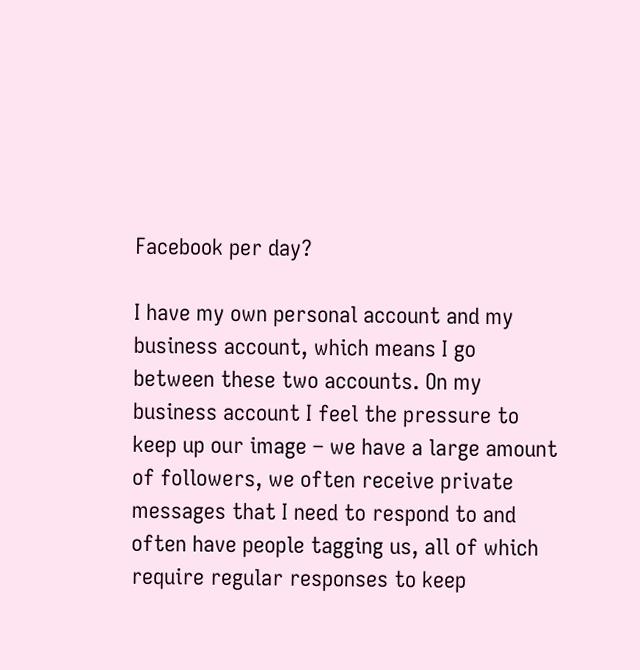Facebook per day?

I have my own personal account and my business account, which means I go between these two accounts. On my business account I feel the pressure to keep up our image – we have a large amount of followers, we often receive private messages that I need to respond to and often have people tagging us, all of which require regular responses to keep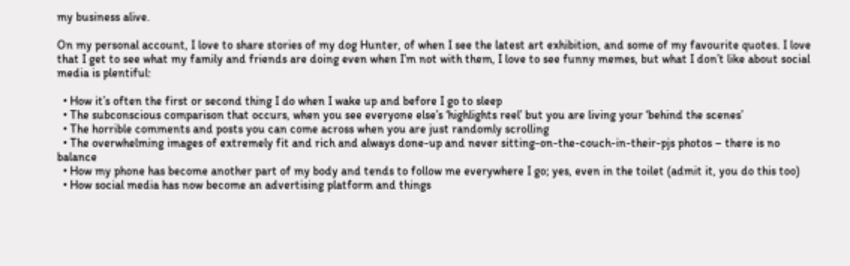my business alive.

On my personal account, I love to share stories of my dog Hunter, of when I see the latest art exhibition, and some of my favourite quotes. I love that I get to see what my family and friends are doing even when I’m not with them, I love to see funny memes, but what I don’t like about social media is plentiful:

  • How it’s often the first or second thing I do when I wake up and before I go to sleep
  • The subconscious comparison that occurs, when you see everyone else’s ‘highlights reel’ but you are living your ‘behind the scenes’
  • The horrible comments and posts you can come across when you are just randomly scrolling
  • The overwhelming images of extremely fit and rich and always done-up and never sitting-on-the-couch-in-their-pjs photos – there is no balance
  • How my phone has become another part of my body and tends to follow me everywhere I go; yes, even in the toilet (admit it, you do this too)
  • How social media has now become an advertising platform and things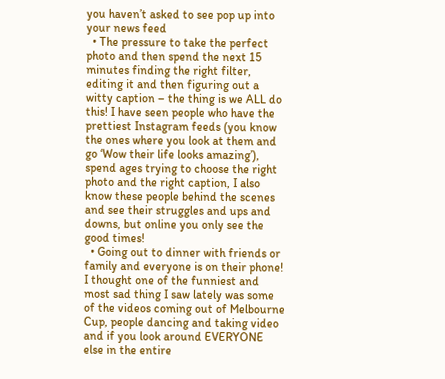you haven’t asked to see pop up into your news feed
  • The pressure to take the perfect photo and then spend the next 15 minutes finding the right filter, editing it and then figuring out a witty caption – the thing is we ALL do this! I have seen people who have the prettiest Instagram feeds (you know the ones where you look at them and go ‘Wow their life looks amazing’), spend ages trying to choose the right photo and the right caption, I also know these people behind the scenes and see their struggles and ups and downs, but online you only see the good times!
  • Going out to dinner with friends or family and everyone is on their phone! I thought one of the funniest and most sad thing I saw lately was some of the videos coming out of Melbourne Cup, people dancing and taking video and if you look around EVERYONE else in the entire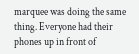marquee was doing the same thing. Everyone had their phones up in front of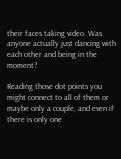their faces taking video. Was anyone actually just dancing with each other and being in the moment?

Reading those dot points you might connect to all of them or maybe only a couple, and even if there is only one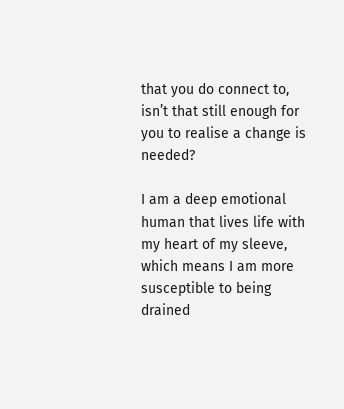that you do connect to, isn’t that still enough for you to realise a change is needed?

I am a deep emotional human that lives life with my heart of my sleeve, which means I am more susceptible to being drained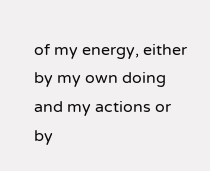of my energy, either by my own doing and my actions or by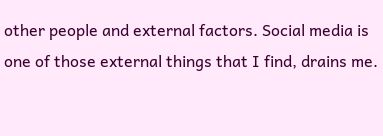other people and external factors. Social media is one of those external things that I find, drains me.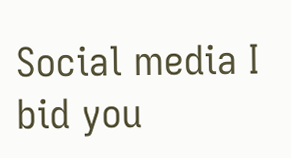Social media I bid you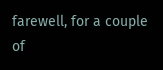farewell, for a couple of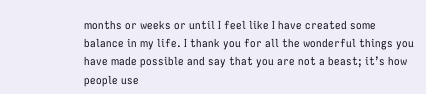months or weeks or until I feel like I have created some balance in my life. I thank you for all the wonderful things you have made possible and say that you are not a beast; it’s how people use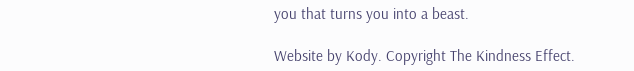you that turns you into a beast.

Website by Kody. Copyright The Kindness Effect.